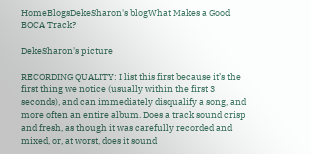HomeBlogsDekeSharon's blogWhat Makes a Good BOCA Track?

DekeSharon's picture

RECORDING QUALITY: I list this first because it’s the first thing we notice (usually within the first 3 seconds), and can immediately disqualify a song, and more often an entire album. Does a track sound crisp and fresh, as though it was carefully recorded and mixed, or, at worst, does it sound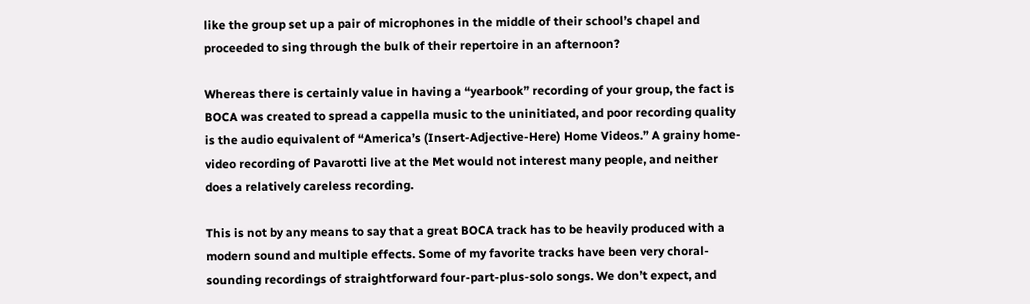like the group set up a pair of microphones in the middle of their school’s chapel and proceeded to sing through the bulk of their repertoire in an afternoon?

Whereas there is certainly value in having a “yearbook” recording of your group, the fact is BOCA was created to spread a cappella music to the uninitiated, and poor recording quality is the audio equivalent of “America’s (Insert-Adjective-Here) Home Videos.” A grainy home-video recording of Pavarotti live at the Met would not interest many people, and neither does a relatively careless recording.

This is not by any means to say that a great BOCA track has to be heavily produced with a modern sound and multiple effects. Some of my favorite tracks have been very choral-sounding recordings of straightforward four-part-plus-solo songs. We don’t expect, and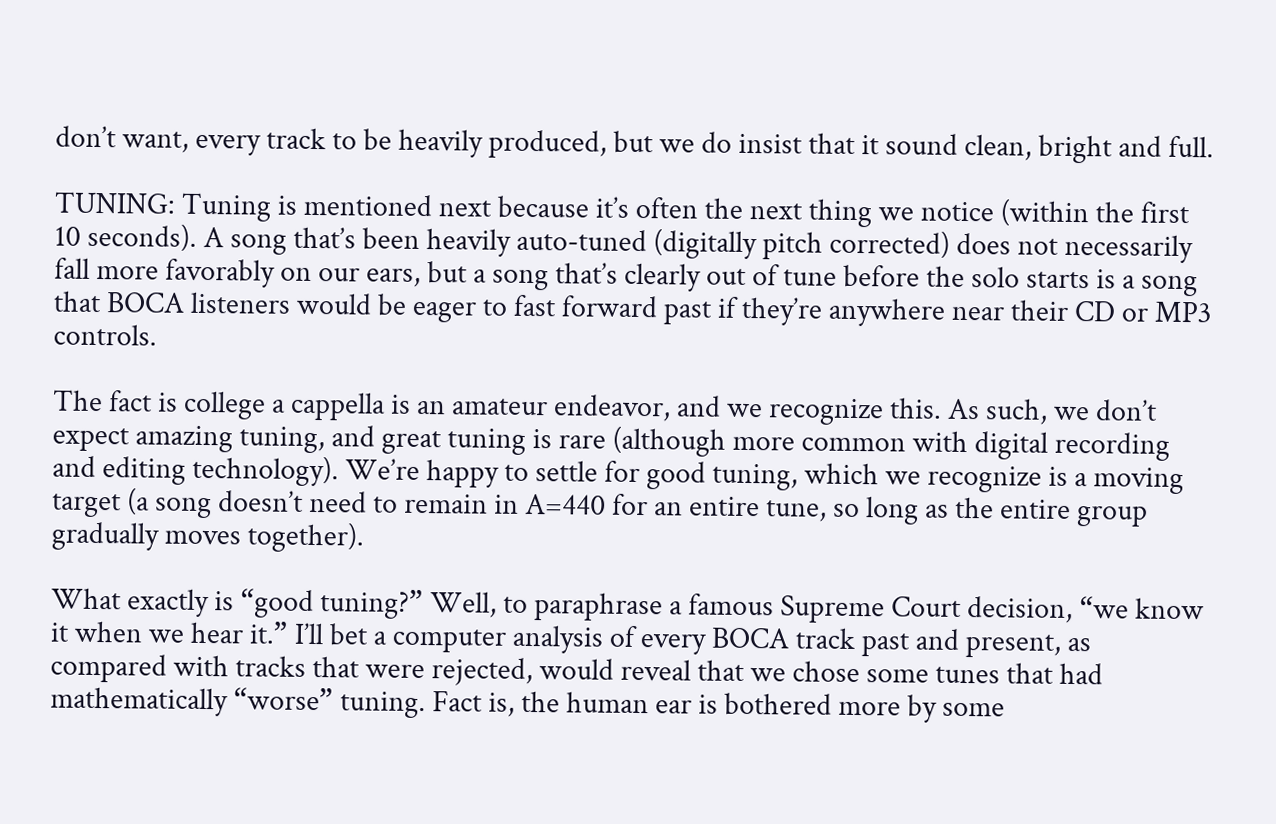don’t want, every track to be heavily produced, but we do insist that it sound clean, bright and full.

TUNING: Tuning is mentioned next because it’s often the next thing we notice (within the first 10 seconds). A song that’s been heavily auto-tuned (digitally pitch corrected) does not necessarily fall more favorably on our ears, but a song that’s clearly out of tune before the solo starts is a song that BOCA listeners would be eager to fast forward past if they’re anywhere near their CD or MP3 controls.

The fact is college a cappella is an amateur endeavor, and we recognize this. As such, we don’t expect amazing tuning, and great tuning is rare (although more common with digital recording and editing technology). We’re happy to settle for good tuning, which we recognize is a moving target (a song doesn’t need to remain in A=440 for an entire tune, so long as the entire group gradually moves together).

What exactly is “good tuning?” Well, to paraphrase a famous Supreme Court decision, “we know it when we hear it.” I’ll bet a computer analysis of every BOCA track past and present, as compared with tracks that were rejected, would reveal that we chose some tunes that had mathematically “worse” tuning. Fact is, the human ear is bothered more by some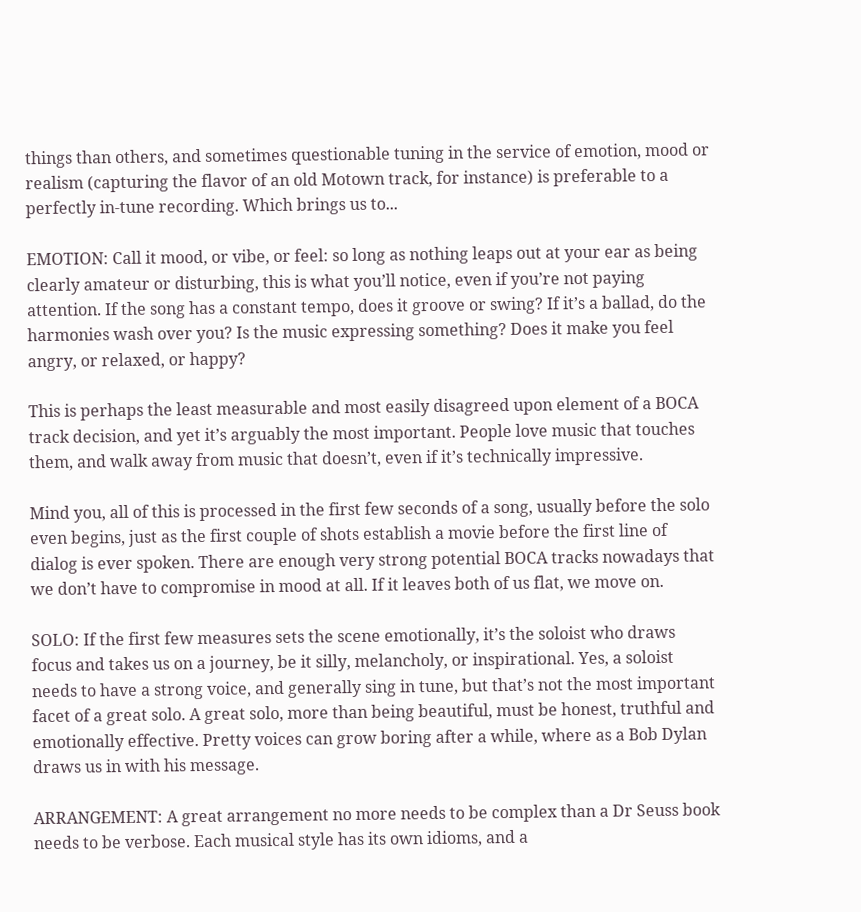things than others, and sometimes questionable tuning in the service of emotion, mood or realism (capturing the flavor of an old Motown track, for instance) is preferable to a perfectly in-tune recording. Which brings us to...

EMOTION: Call it mood, or vibe, or feel: so long as nothing leaps out at your ear as being clearly amateur or disturbing, this is what you’ll notice, even if you’re not paying attention. If the song has a constant tempo, does it groove or swing? If it’s a ballad, do the harmonies wash over you? Is the music expressing something? Does it make you feel angry, or relaxed, or happy?

This is perhaps the least measurable and most easily disagreed upon element of a BOCA track decision, and yet it’s arguably the most important. People love music that touches them, and walk away from music that doesn’t, even if it’s technically impressive.

Mind you, all of this is processed in the first few seconds of a song, usually before the solo even begins, just as the first couple of shots establish a movie before the first line of dialog is ever spoken. There are enough very strong potential BOCA tracks nowadays that we don’t have to compromise in mood at all. If it leaves both of us flat, we move on.

SOLO: If the first few measures sets the scene emotionally, it’s the soloist who draws focus and takes us on a journey, be it silly, melancholy, or inspirational. Yes, a soloist needs to have a strong voice, and generally sing in tune, but that’s not the most important facet of a great solo. A great solo, more than being beautiful, must be honest, truthful and emotionally effective. Pretty voices can grow boring after a while, where as a Bob Dylan draws us in with his message.

ARRANGEMENT: A great arrangement no more needs to be complex than a Dr Seuss book needs to be verbose. Each musical style has its own idioms, and a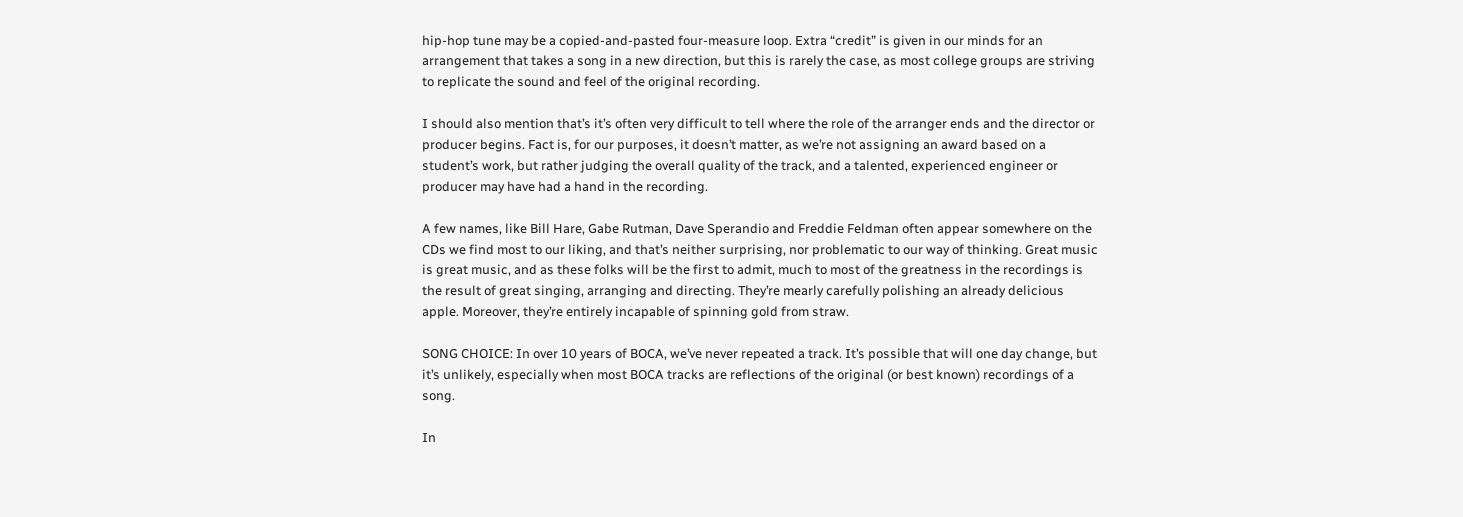hip-hop tune may be a copied-and-pasted four-measure loop. Extra “credit” is given in our minds for an arrangement that takes a song in a new direction, but this is rarely the case, as most college groups are striving to replicate the sound and feel of the original recording.

I should also mention that’s it’s often very difficult to tell where the role of the arranger ends and the director or producer begins. Fact is, for our purposes, it doesn’t matter, as we’re not assigning an award based on a student’s work, but rather judging the overall quality of the track, and a talented, experienced engineer or producer may have had a hand in the recording.

A few names, like Bill Hare, Gabe Rutman, Dave Sperandio and Freddie Feldman often appear somewhere on the CDs we find most to our liking, and that’s neither surprising, nor problematic to our way of thinking. Great music is great music, and as these folks will be the first to admit, much to most of the greatness in the recordings is the result of great singing, arranging and directing. They’re mearly carefully polishing an already delicious apple. Moreover, they’re entirely incapable of spinning gold from straw.

SONG CHOICE: In over 10 years of BOCA, we’ve never repeated a track. It’s possible that will one day change, but it’s unlikely, especially when most BOCA tracks are reflections of the original (or best known) recordings of a song.

In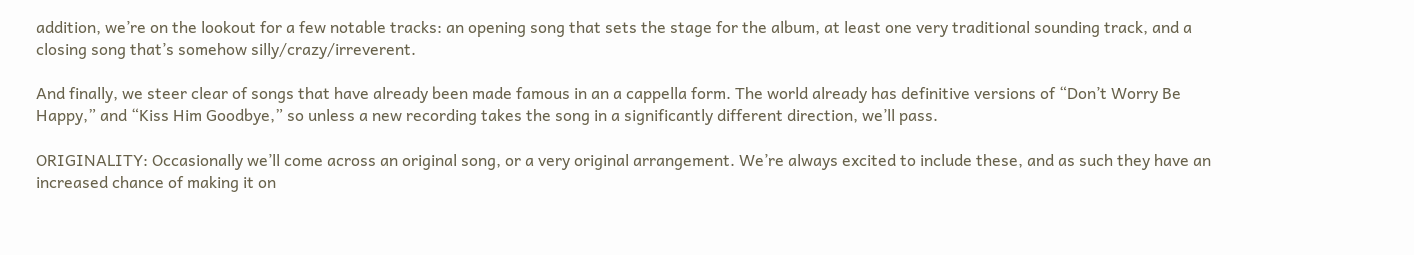addition, we’re on the lookout for a few notable tracks: an opening song that sets the stage for the album, at least one very traditional sounding track, and a closing song that’s somehow silly/crazy/irreverent.

And finally, we steer clear of songs that have already been made famous in an a cappella form. The world already has definitive versions of “Don’t Worry Be Happy,” and “Kiss Him Goodbye,” so unless a new recording takes the song in a significantly different direction, we’ll pass.

ORIGINALITY: Occasionally we’ll come across an original song, or a very original arrangement. We’re always excited to include these, and as such they have an increased chance of making it on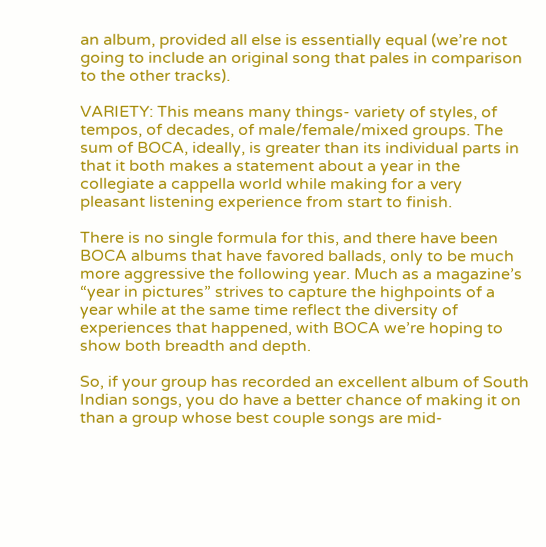an album, provided all else is essentially equal (we’re not going to include an original song that pales in comparison to the other tracks).

VARIETY: This means many things- variety of styles, of tempos, of decades, of male/female/mixed groups. The sum of BOCA, ideally, is greater than its individual parts in that it both makes a statement about a year in the collegiate a cappella world while making for a very pleasant listening experience from start to finish.

There is no single formula for this, and there have been BOCA albums that have favored ballads, only to be much more aggressive the following year. Much as a magazine’s “year in pictures” strives to capture the highpoints of a year while at the same time reflect the diversity of experiences that happened, with BOCA we’re hoping to show both breadth and depth.

So, if your group has recorded an excellent album of South Indian songs, you do have a better chance of making it on than a group whose best couple songs are mid-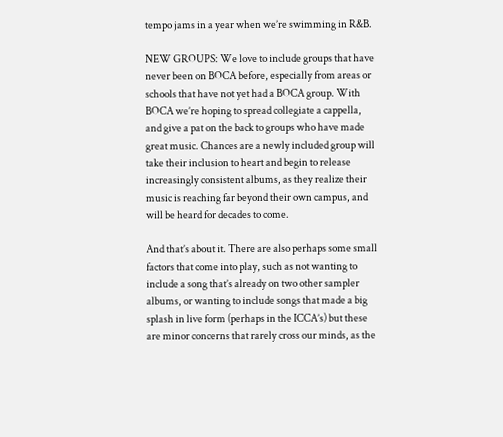tempo jams in a year when we’re swimming in R&B.

NEW GROUPS: We love to include groups that have never been on BOCA before, especially from areas or schools that have not yet had a BOCA group. With BOCA we’re hoping to spread collegiate a cappella, and give a pat on the back to groups who have made great music. Chances are a newly included group will take their inclusion to heart and begin to release increasingly consistent albums, as they realize their music is reaching far beyond their own campus, and will be heard for decades to come.

And that’s about it. There are also perhaps some small factors that come into play, such as not wanting to include a song that’s already on two other sampler albums, or wanting to include songs that made a big splash in live form (perhaps in the ICCA’s) but these are minor concerns that rarely cross our minds, as the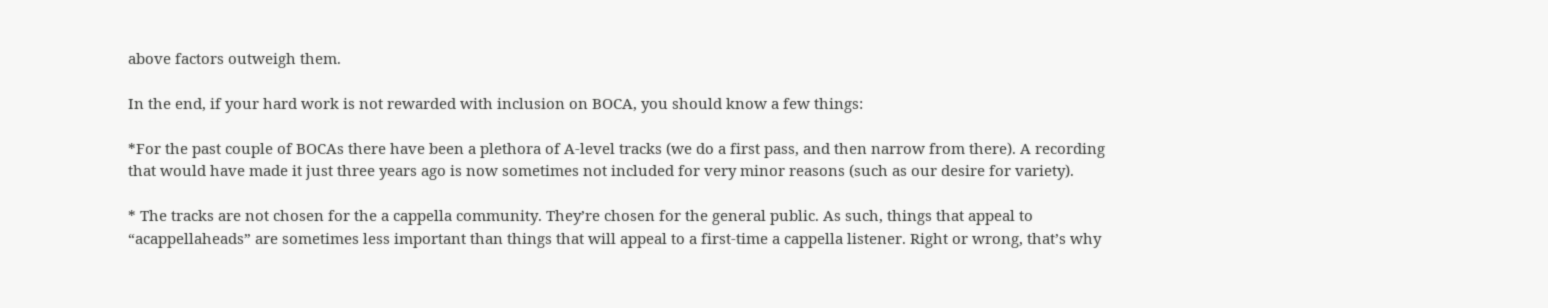above factors outweigh them.

In the end, if your hard work is not rewarded with inclusion on BOCA, you should know a few things:

*For the past couple of BOCAs there have been a plethora of A-level tracks (we do a first pass, and then narrow from there). A recording that would have made it just three years ago is now sometimes not included for very minor reasons (such as our desire for variety).

* The tracks are not chosen for the a cappella community. They’re chosen for the general public. As such, things that appeal to “acappellaheads” are sometimes less important than things that will appeal to a first-time a cappella listener. Right or wrong, that’s why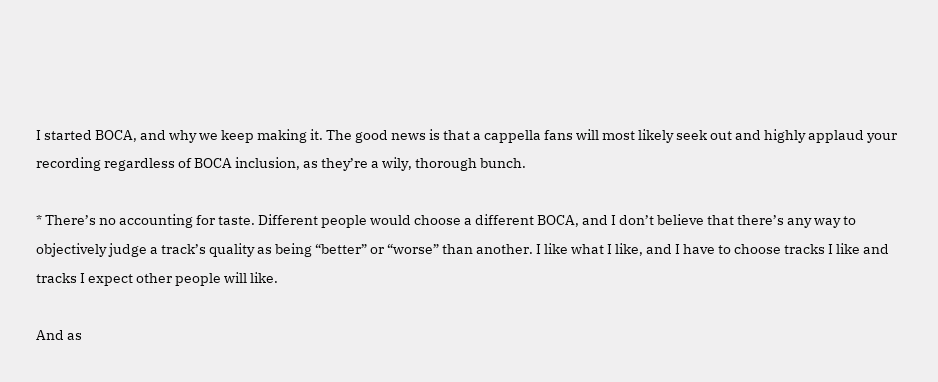I started BOCA, and why we keep making it. The good news is that a cappella fans will most likely seek out and highly applaud your recording regardless of BOCA inclusion, as they’re a wily, thorough bunch.

* There’s no accounting for taste. Different people would choose a different BOCA, and I don’t believe that there’s any way to objectively judge a track’s quality as being “better” or “worse” than another. I like what I like, and I have to choose tracks I like and tracks I expect other people will like.

And as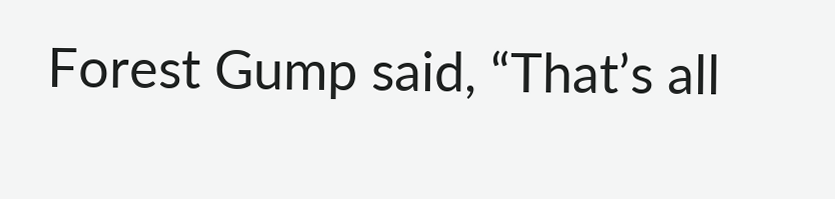Forest Gump said, “That’s all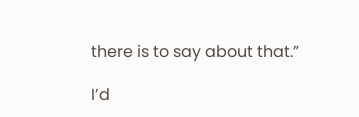there is to say about that.”

I’d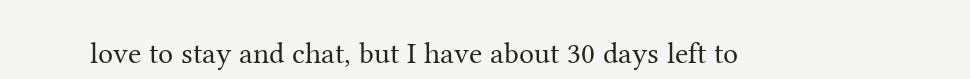love to stay and chat, but I have about 30 days left to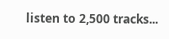listen to 2,500 tracks...